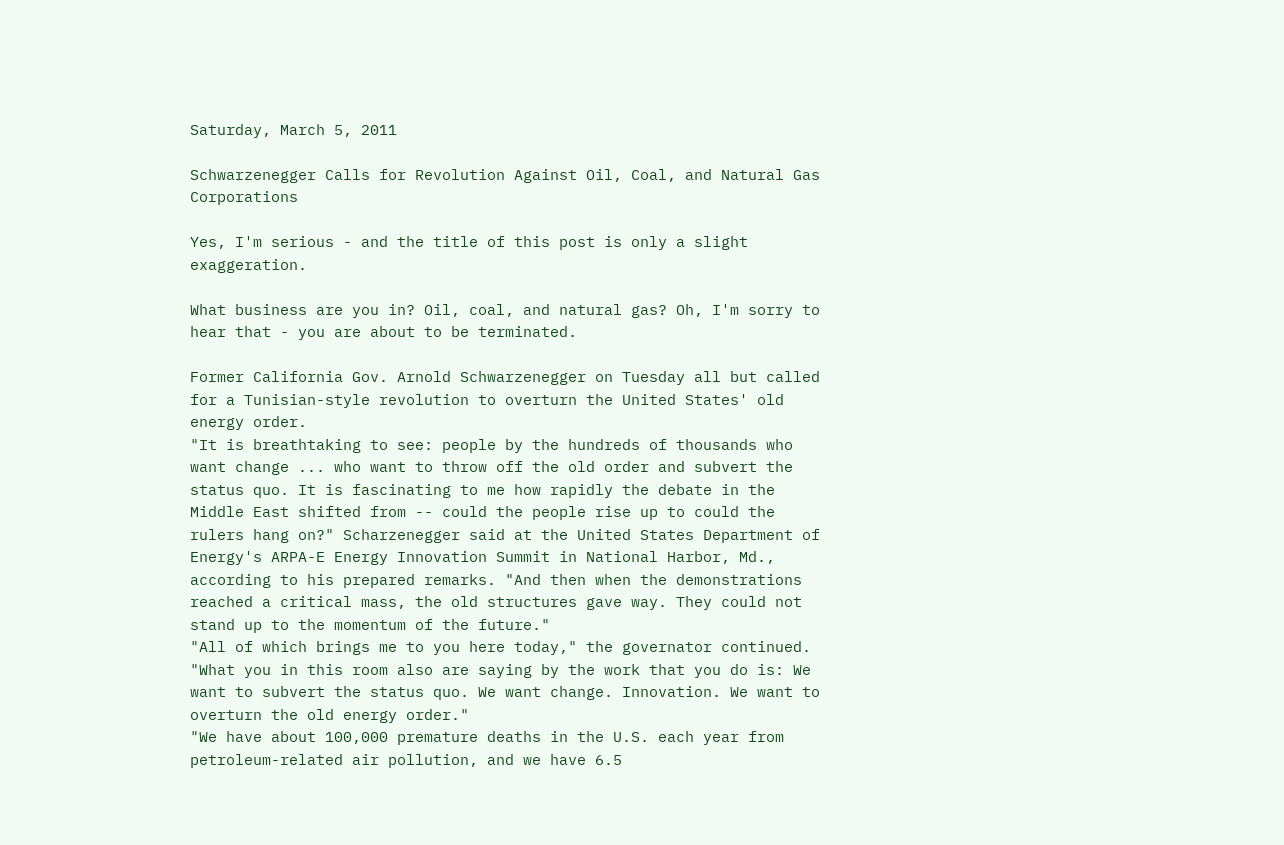Saturday, March 5, 2011

Schwarzenegger Calls for Revolution Against Oil, Coal, and Natural Gas Corporations

Yes, I'm serious - and the title of this post is only a slight exaggeration.

What business are you in? Oil, coal, and natural gas? Oh, I'm sorry to hear that - you are about to be terminated.

Former California Gov. Arnold Schwarzenegger on Tuesday all but called for a Tunisian-style revolution to overturn the United States' old energy order.
"It is breathtaking to see: people by the hundreds of thousands who want change ... who want to throw off the old order and subvert the status quo. It is fascinating to me how rapidly the debate in the Middle East shifted from -- could the people rise up to could the rulers hang on?" Scharzenegger said at the United States Department of Energy's ARPA-E Energy Innovation Summit in National Harbor, Md., according to his prepared remarks. "And then when the demonstrations reached a critical mass, the old structures gave way. They could not stand up to the momentum of the future."
"All of which brings me to you here today," the governator continued. "What you in this room also are saying by the work that you do is: We want to subvert the status quo. We want change. Innovation. We want to overturn the old energy order."
"We have about 100,000 premature deaths in the U.S. each year from petroleum-related air pollution, and we have 6.5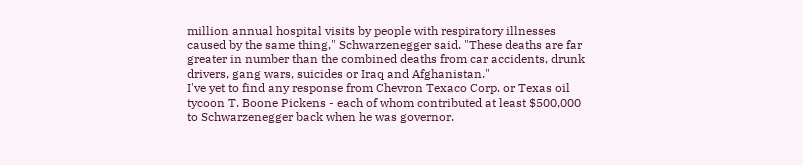million annual hospital visits by people with respiratory illnesses caused by the same thing," Schwarzenegger said. "These deaths are far greater in number than the combined deaths from car accidents, drunk drivers, gang wars, suicides or Iraq and Afghanistan."
I've yet to find any response from Chevron Texaco Corp. or Texas oil tycoon T. Boone Pickens - each of whom contributed at least $500,000 to Schwarzenegger back when he was governor.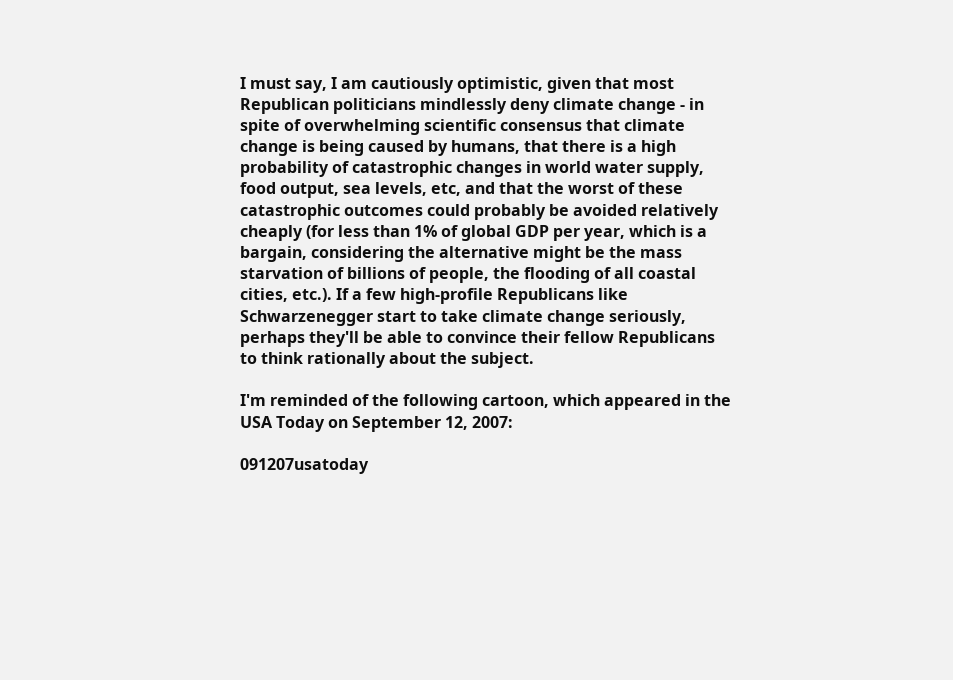I must say, I am cautiously optimistic, given that most Republican politicians mindlessly deny climate change - in spite of overwhelming scientific consensus that climate change is being caused by humans, that there is a high probability of catastrophic changes in world water supply, food output, sea levels, etc, and that the worst of these catastrophic outcomes could probably be avoided relatively cheaply (for less than 1% of global GDP per year, which is a bargain, considering the alternative might be the mass starvation of billions of people, the flooding of all coastal cities, etc.). If a few high-profile Republicans like Schwarzenegger start to take climate change seriously, perhaps they'll be able to convince their fellow Republicans to think rationally about the subject.

I'm reminded of the following cartoon, which appeared in the USA Today on September 12, 2007:

091207usatoday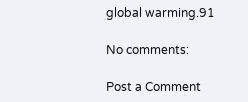global warming.91

No comments:

Post a Comment